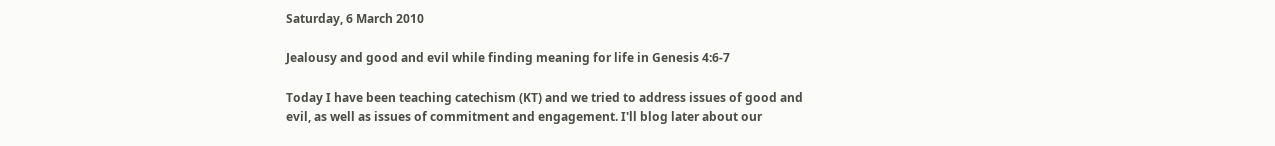Saturday, 6 March 2010

Jealousy and good and evil while finding meaning for life in Genesis 4:6-7

Today I have been teaching catechism (KT) and we tried to address issues of good and evil, as well as issues of commitment and engagement. I'll blog later about our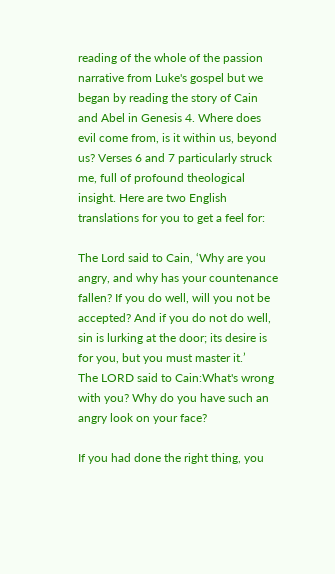reading of the whole of the passion narrative from Luke's gospel but we began by reading the story of Cain and Abel in Genesis 4. Where does evil come from, is it within us, beyond us? Verses 6 and 7 particularly struck me, full of profound theological insight. Here are two English translations for you to get a feel for:

The Lord said to Cain, ‘Why are you angry, and why has your countenance fallen? If you do well, will you not be accepted? And if you do not do well, sin is lurking at the door; its desire is for you, but you must master it.’
The LORD said to Cain:What's wrong with you? Why do you have such an angry look on your face?

If you had done the right thing, you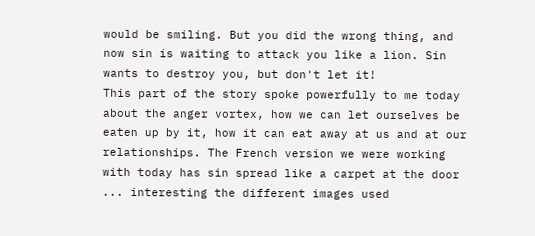would be smiling. But you did the wrong thing, and now sin is waiting to attack you like a lion. Sin wants to destroy you, but don't let it!
This part of the story spoke powerfully to me today about the anger vortex, how we can let ourselves be eaten up by it, how it can eat away at us and at our relationships. The French version we were working with today has sin spread like a carpet at the door ... interesting the different images used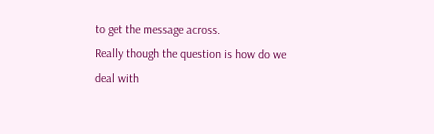to get the message across.
Really though the question is how do we deal with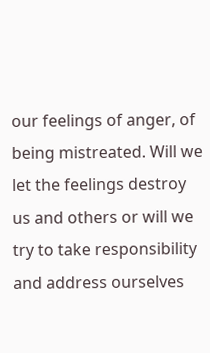our feelings of anger, of being mistreated. Will we let the feelings destroy us and others or will we try to take responsibility and address ourselves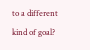to a different kind of goal?